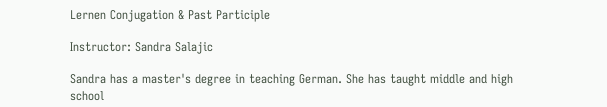Lernen Conjugation & Past Participle

Instructor: Sandra Salajic

Sandra has a master's degree in teaching German. She has taught middle and high school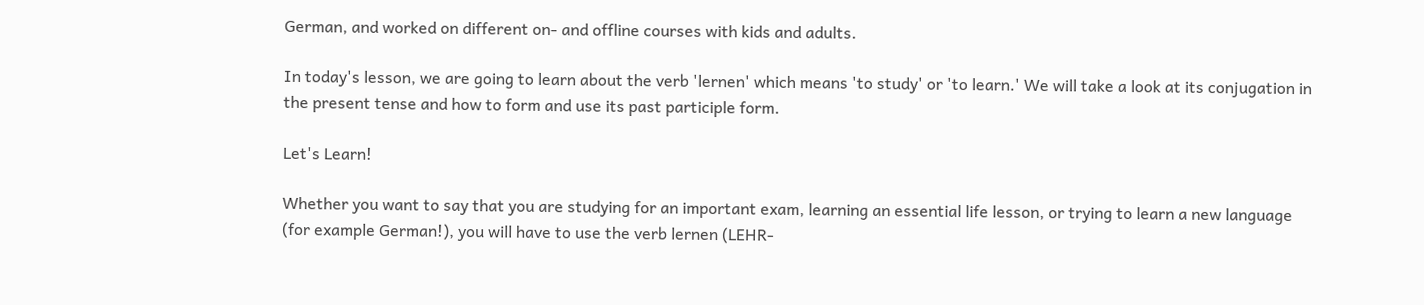German, and worked on different on- and offline courses with kids and adults.

In today's lesson, we are going to learn about the verb 'lernen' which means 'to study' or 'to learn.' We will take a look at its conjugation in the present tense and how to form and use its past participle form.

Let's Learn!

Whether you want to say that you are studying for an important exam, learning an essential life lesson, or trying to learn a new language (for example German!), you will have to use the verb lernen (LEHR-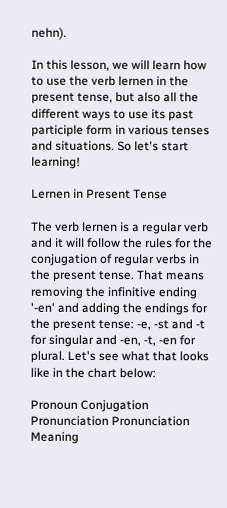nehn).

In this lesson, we will learn how to use the verb lernen in the present tense, but also all the different ways to use its past participle form in various tenses and situations. So let's start learning!

Lernen in Present Tense

The verb lernen is a regular verb and it will follow the rules for the conjugation of regular verbs in the present tense. That means removing the infinitive ending '-en' and adding the endings for the present tense: -e, -st and -t for singular and -en, -t, -en for plural. Let's see what that looks like in the chart below:

Pronoun Conjugation Pronunciation Pronunciation Meaning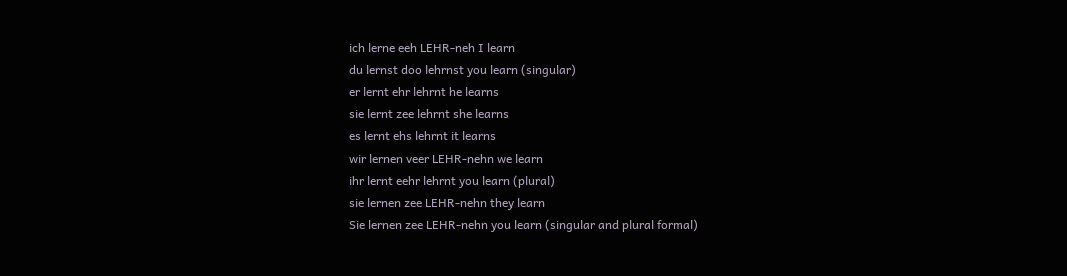ich lerne eeh LEHR-neh I learn
du lernst doo lehrnst you learn (singular)
er lernt ehr lehrnt he learns
sie lernt zee lehrnt she learns
es lernt ehs lehrnt it learns
wir lernen veer LEHR-nehn we learn
ihr lernt eehr lehrnt you learn (plural)
sie lernen zee LEHR-nehn they learn
Sie lernen zee LEHR-nehn you learn (singular and plural formal)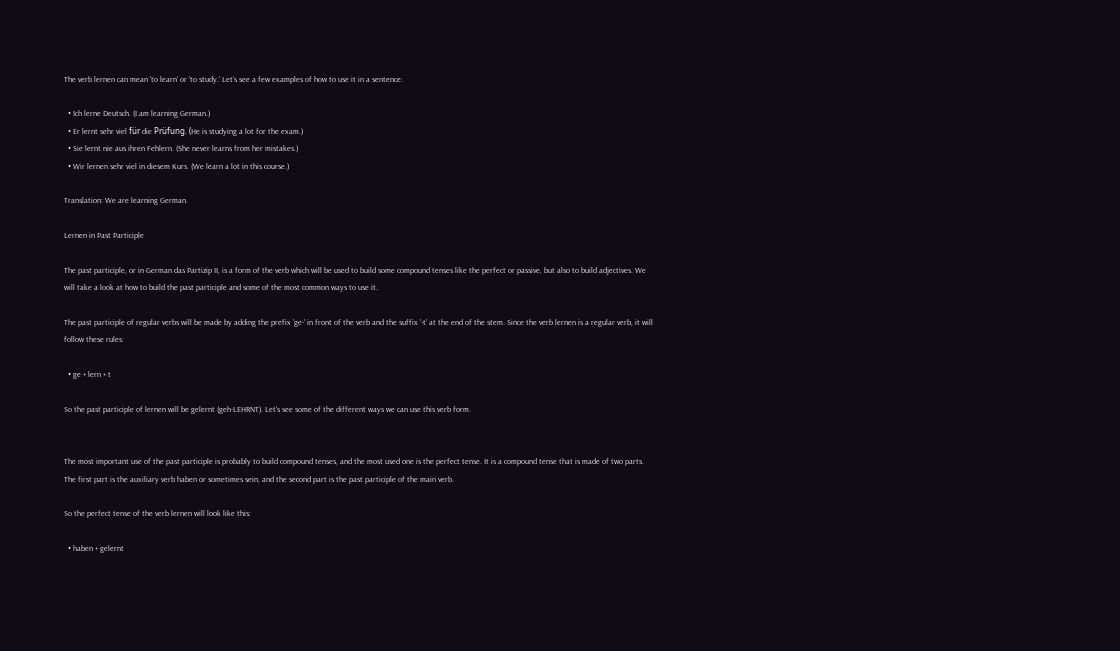The verb lernen can mean 'to learn' or 'to study.' Let's see a few examples of how to use it in a sentence:

  • Ich lerne Deutsch. (I am learning German.)
  • Er lernt sehr viel für die Prüfung. (He is studying a lot for the exam.)
  • Sie lernt nie aus ihren Fehlern. (She never learns from her mistakes.)
  • Wir lernen sehr viel in diesem Kurs. (We learn a lot in this course.)

Translation: We are learning German.

Lernen in Past Participle

The past participle, or in German das Partizip II, is a form of the verb which will be used to build some compound tenses like the perfect or passive, but also to build adjectives. We will take a look at how to build the past participle and some of the most common ways to use it.

The past participle of regular verbs will be made by adding the prefix 'ge-' in front of the verb and the suffix '-t' at the end of the stem. Since the verb lernen is a regular verb, it will follow these rules:

  • ge + lern + t

So the past participle of lernen will be gelernt (geh-LEHRNT). Let's see some of the different ways we can use this verb form.


The most important use of the past participle is probably to build compound tenses, and the most used one is the perfect tense. It is a compound tense that is made of two parts. The first part is the auxiliary verb haben or sometimes sein, and the second part is the past participle of the main verb.

So the perfect tense of the verb lernen will look like this:

  • haben + gelernt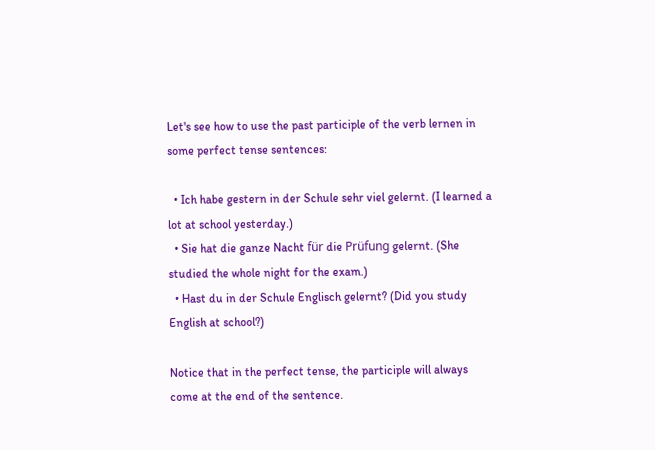Let's see how to use the past participle of the verb lernen in some perfect tense sentences:

  • Ich habe gestern in der Schule sehr viel gelernt. (I learned a lot at school yesterday.)
  • Sie hat die ganze Nacht für die Prüfung gelernt. (She studied the whole night for the exam.)
  • Hast du in der Schule Englisch gelernt? (Did you study English at school?)

Notice that in the perfect tense, the participle will always come at the end of the sentence.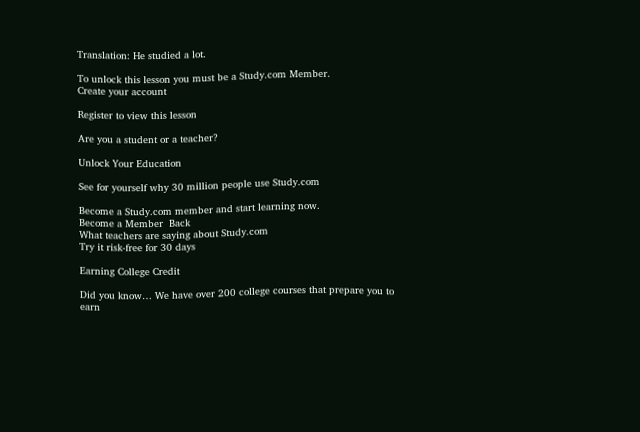Translation: He studied a lot.

To unlock this lesson you must be a Study.com Member.
Create your account

Register to view this lesson

Are you a student or a teacher?

Unlock Your Education

See for yourself why 30 million people use Study.com

Become a Study.com member and start learning now.
Become a Member  Back
What teachers are saying about Study.com
Try it risk-free for 30 days

Earning College Credit

Did you know… We have over 200 college courses that prepare you to earn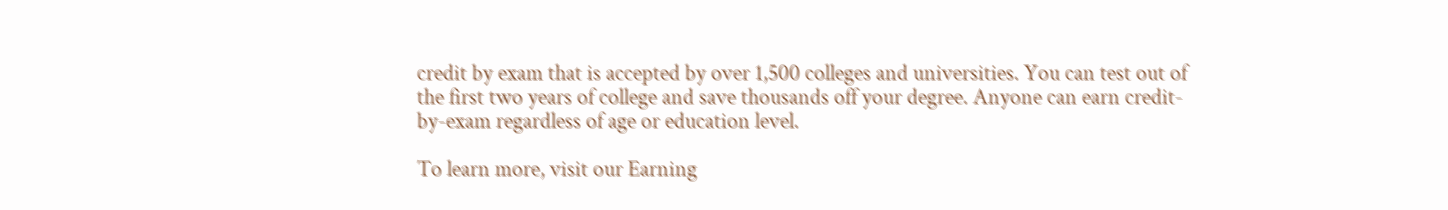credit by exam that is accepted by over 1,500 colleges and universities. You can test out of the first two years of college and save thousands off your degree. Anyone can earn credit-by-exam regardless of age or education level.

To learn more, visit our Earning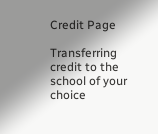Credit Page

Transferring credit to the school of your choice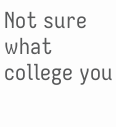Not sure what college you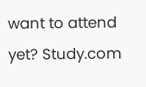want to attend yet? Study.com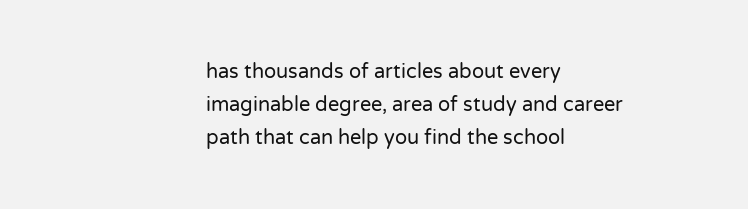has thousands of articles about every imaginable degree, area of study and career path that can help you find the school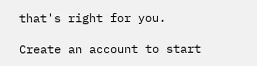that's right for you.

Create an account to start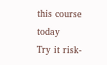this course today
Try it risk-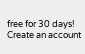free for 30 days!
Create an account